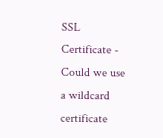SSL Certificate - Could we use a wildcard certificate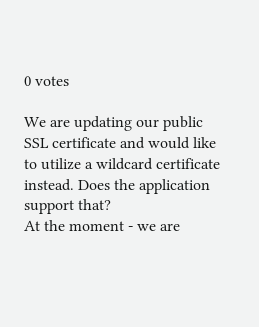0 votes

We are updating our public SSL certificate and would like to utilize a wildcard certificate instead. Does the application support that?
At the moment - we are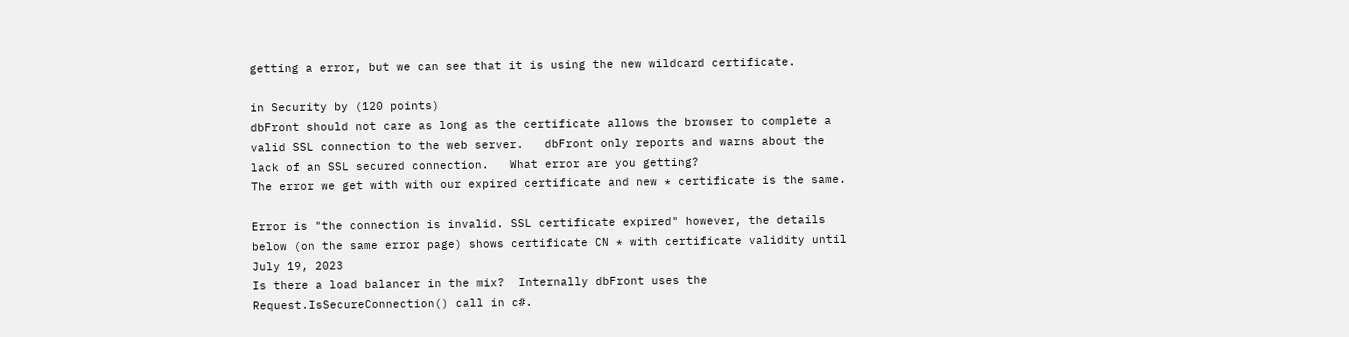getting a error, but we can see that it is using the new wildcard certificate.

in Security by (120 points)
dbFront should not care as long as the certificate allows the browser to complete a valid SSL connection to the web server.   dbFront only reports and warns about the lack of an SSL secured connection.   What error are you getting?
The error we get with with our expired certificate and new * certificate is the same.

Error is "the connection is invalid. SSL certificate expired" however, the details below (on the same error page) shows certificate CN * with certificate validity until July 19, 2023
Is there a load balancer in the mix?  Internally dbFront uses the Request.IsSecureConnection() call in c#.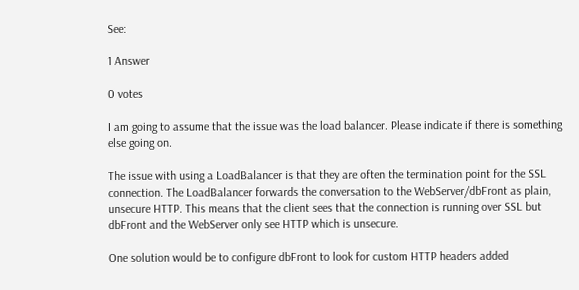See:

1 Answer

0 votes

I am going to assume that the issue was the load balancer. Please indicate if there is something else going on.

The issue with using a LoadBalancer is that they are often the termination point for the SSL connection. The LoadBalancer forwards the conversation to the WebServer/dbFront as plain, unsecure HTTP. This means that the client sees that the connection is running over SSL but dbFront and the WebServer only see HTTP which is unsecure.

One solution would be to configure dbFront to look for custom HTTP headers added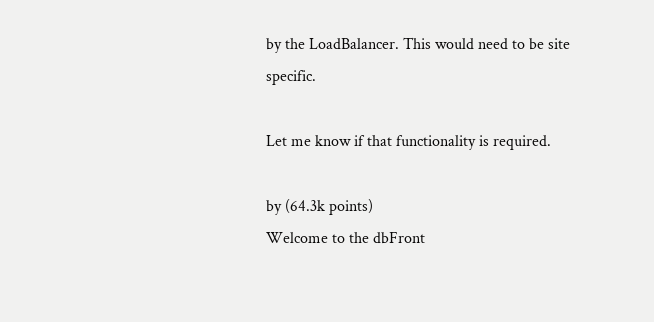by the LoadBalancer. This would need to be site specific.

Let me know if that functionality is required.

by (64.3k points)
Welcome to the dbFront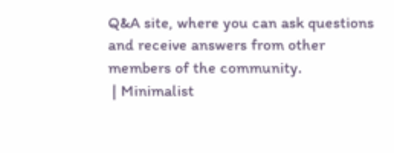Q&A site, where you can ask questions and receive answers from other members of the community.
 | Minimalist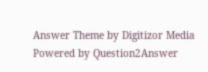Answer Theme by Digitizor Media
Powered by Question2Answer